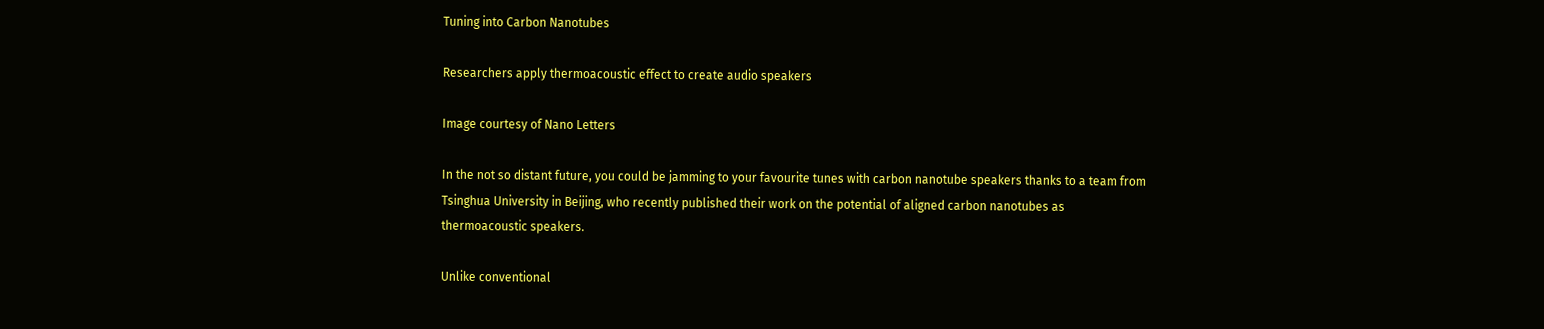Tuning into Carbon Nanotubes

Researchers apply thermoacoustic effect to create audio speakers

Image courtesy of Nano Letters

In the not so distant future, you could be jamming to your favourite tunes with carbon nanotube speakers thanks to a team from Tsinghua University in Beijing, who recently published their work on the potential of aligned carbon nanotubes as thermoacoustic speakers.

Unlike conventional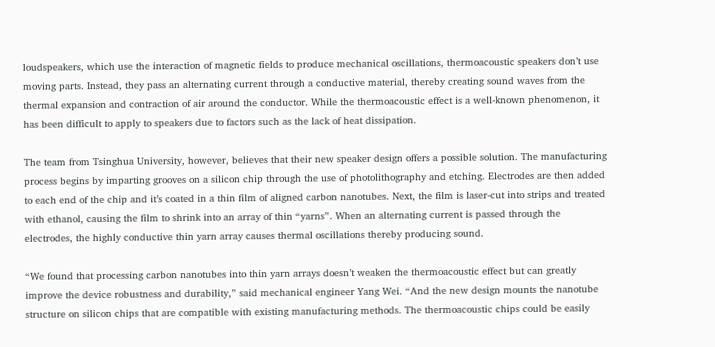loudspeakers, which use the interaction of magnetic fields to produce mechanical oscillations, thermoacoustic speakers don’t use moving parts. Instead, they pass an alternating current through a conductive material, thereby creating sound waves from the thermal expansion and contraction of air around the conductor. While the thermoacoustic effect is a well-known phenomenon, it has been difficult to apply to speakers due to factors such as the lack of heat dissipation.

The team from Tsinghua University, however, believes that their new speaker design offers a possible solution. The manufacturing process begins by imparting grooves on a silicon chip through the use of photolithography and etching. Electrodes are then added to each end of the chip and it’s coated in a thin film of aligned carbon nanotubes. Next, the film is laser-cut into strips and treated with ethanol, causing the film to shrink into an array of thin “yarns”. When an alternating current is passed through the electrodes, the highly conductive thin yarn array causes thermal oscillations thereby producing sound.

“We found that processing carbon nanotubes into thin yarn arrays doesn’t weaken the thermoacoustic effect but can greatly improve the device robustness and durability,” said mechanical engineer Yang Wei. “And the new design mounts the nanotube structure on silicon chips that are compatible with existing manufacturing methods. The thermoacoustic chips could be easily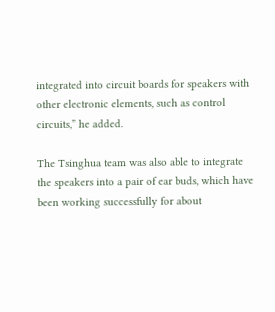integrated into circuit boards for speakers with other electronic elements, such as control circuits,” he added.

The Tsinghua team was also able to integrate the speakers into a pair of ear buds, which have been working successfully for about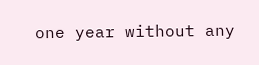one year without any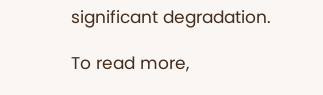significant degradation.

To read more,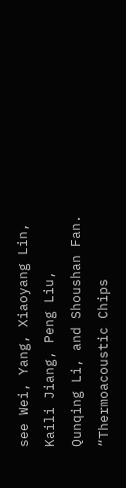see Wei, Yang, Xiaoyang Lin, Kaili Jiang, Peng Liu, Qunqing Li, and Shoushan Fan. “Thermoacoustic Chips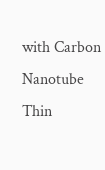with Carbon Nanotube Thin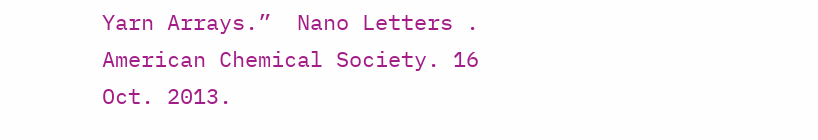Yarn Arrays.”  Nano Letters . American Chemical Society. 16 Oct. 2013.